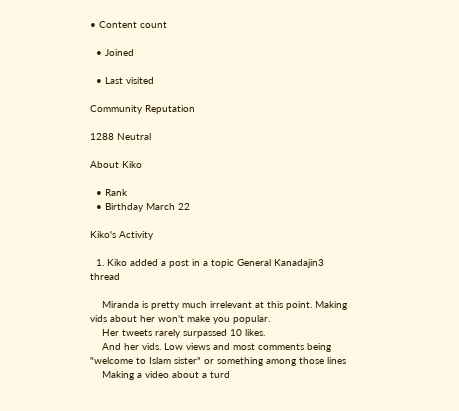• Content count

  • Joined

  • Last visited

Community Reputation

1288 Neutral

About Kiko

  • Rank
  • Birthday March 22

Kiko's Activity

  1. Kiko added a post in a topic General Kanadajin3 thread

    Miranda is pretty much irrelevant at this point. Making vids about her won't make you popular.
    Her tweets rarely surpassed 10 likes.
    And her vids. Low views and most comments being "welcome to Islam sister" or something among those lines
    Making a video about a turd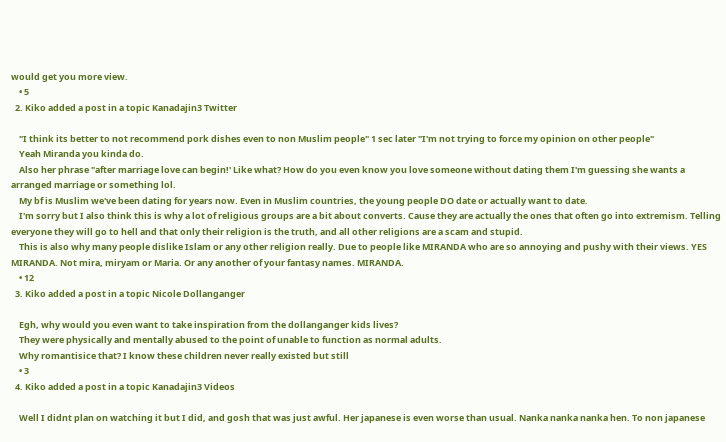would get you more view.
    • 5
  2. Kiko added a post in a topic Kanadajin3 Twitter

    "I think its better to not recommend pork dishes even to non Muslim people" 1 sec later "I'm not trying to force my opinion on other people"
    Yeah Miranda you kinda do.
    Also her phrase "after marriage love can begin!' Like what? How do you even know you love someone without dating them I'm guessing she wants a arranged marriage or something lol.
    My bf is Muslim we've been dating for years now. Even in Muslim countries, the young people DO date or actually want to date.
    I'm sorry but I also think this is why a lot of religious groups are a bit about converts. Cause they are actually the ones that often go into extremism. Telling everyone they will go to hell and that only their religion is the truth, and all other religions are a scam and stupid.
    This is also why many people dislike Islam or any other religion really. Due to people like MIRANDA who are so annoying and pushy with their views. YES MIRANDA. Not mira, miryam or Maria. Or any another of your fantasy names. MIRANDA.
    • 12
  3. Kiko added a post in a topic Nicole Dollanganger

    Egh, why would you even want to take inspiration from the dollanganger kids lives?
    They were physically and mentally abused to the point of unable to function as normal adults.
    Why romantisice that? I know these children never really existed but still
    • 3
  4. Kiko added a post in a topic Kanadajin3 Videos

    Well I didnt plan on watching it but I did, and gosh that was just awful. Her japanese is even worse than usual. Nanka nanka nanka hen. To non japanese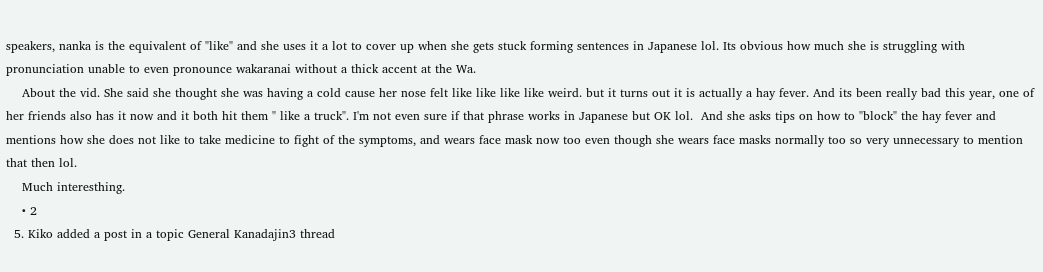speakers, nanka is the equivalent of "like" and she uses it a lot to cover up when she gets stuck forming sentences in Japanese lol. Its obvious how much she is struggling with pronunciation unable to even pronounce wakaranai without a thick accent at the Wa.
    About the vid. She said she thought she was having a cold cause her nose felt like like like like weird. but it turns out it is actually a hay fever. And its been really bad this year, one of her friends also has it now and it both hit them " like a truck". I'm not even sure if that phrase works in Japanese but OK lol.  And she asks tips on how to "block" the hay fever and mentions how she does not like to take medicine to fight of the symptoms, and wears face mask now too even though she wears face masks normally too so very unnecessary to mention that then lol.
    Much interesthing.
    • 2
  5. Kiko added a post in a topic General Kanadajin3 thread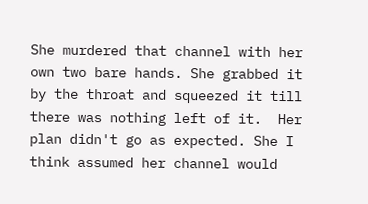She murdered that channel with her own two bare hands. She grabbed it by the throat and squeezed it till there was nothing left of it.  Her plan didn't go as expected. She I think assumed her channel would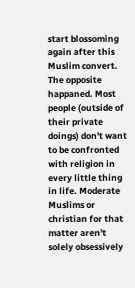start blossoming again after this Muslim convert. The opposite happaned. Most people (outside of their private doings) don't want to be confronted with religion in every little thing in life. Moderate Muslims or christian for that matter aren't solely obsessively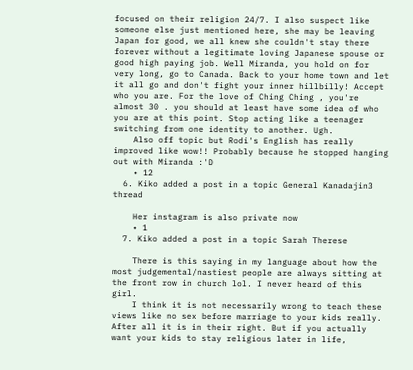focused on their religion 24/7. I also suspect like someone else just mentioned here, she may be leaving Japan for good, we all knew she couldn't stay there forever without a legitimate loving Japanese spouse or good high paying job. Well Miranda, you hold on for very long, go to Canada. Back to your home town and let it all go and don't fight your inner hillbilly! Accept who you are. For the love of Ching Ching , you're almost 30 . you should at least have some idea of who you are at this point. Stop acting like a teenager switching from one identity to another. Ugh.
    Also off topic but Rodi's English has really improved like wow!! Probably because he stopped hanging out with Miranda :'D
    • 12
  6. Kiko added a post in a topic General Kanadajin3 thread

    Her instagram is also private now
    • 1
  7. Kiko added a post in a topic Sarah Therese

    There is this saying in my language about how the most judgemental/nastiest people are always sitting at the front row in church lol. I never heard of this girl.
    I think it is not necessarily wrong to teach these views like no sex before marriage to your kids really. After all it is in their right. But if you actually want your kids to stay religious later in life,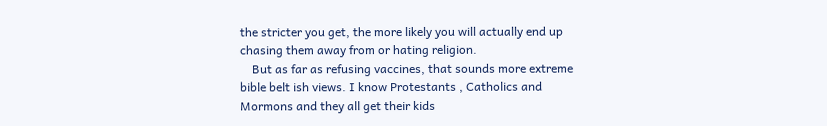the stricter you get, the more likely you will actually end up chasing them away from or hating religion.
    But as far as refusing vaccines, that sounds more extreme bible belt ish views. I know Protestants , Catholics and Mormons and they all get their kids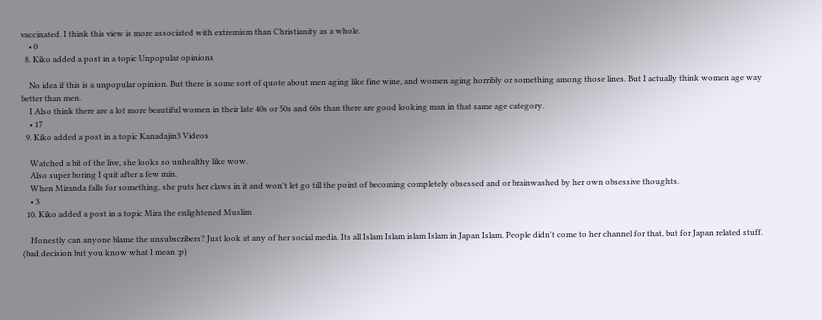vaccinated. I think this view is more associated with extremism than Christianity as a whole.
    • 0
  8. Kiko added a post in a topic Unpopular opinions

    No idea if this is a unpopular opinion. But there is some sort of quote about men aging like fine wine, and women aging horribly or something among those lines. But I actually think women age way better than men.
    I Also think there are a lot more beautiful women in their late 40s or 50s and 60s than there are good looking man in that same age category.
    • 17
  9. Kiko added a post in a topic Kanadajin3 Videos

    Watched a bit of the live, she looks so unhealthy like wow.
    Also super boring I quit after a few min.
    When Miranda falls for something, she puts her claws in it and won't let go till the point of becoming completely obsessed and or brainwashed by her own obsessive thoughts.
    • 3
  10. Kiko added a post in a topic Mira the enlightened Muslim

    Honestly can anyone blame the unsubscribers? Just look at any of her social media. Its all Islam Islam islam Islam in Japan Islam. People didn't come to her channel for that, but for Japan related stuff. (bad decision but you know what I mean :p)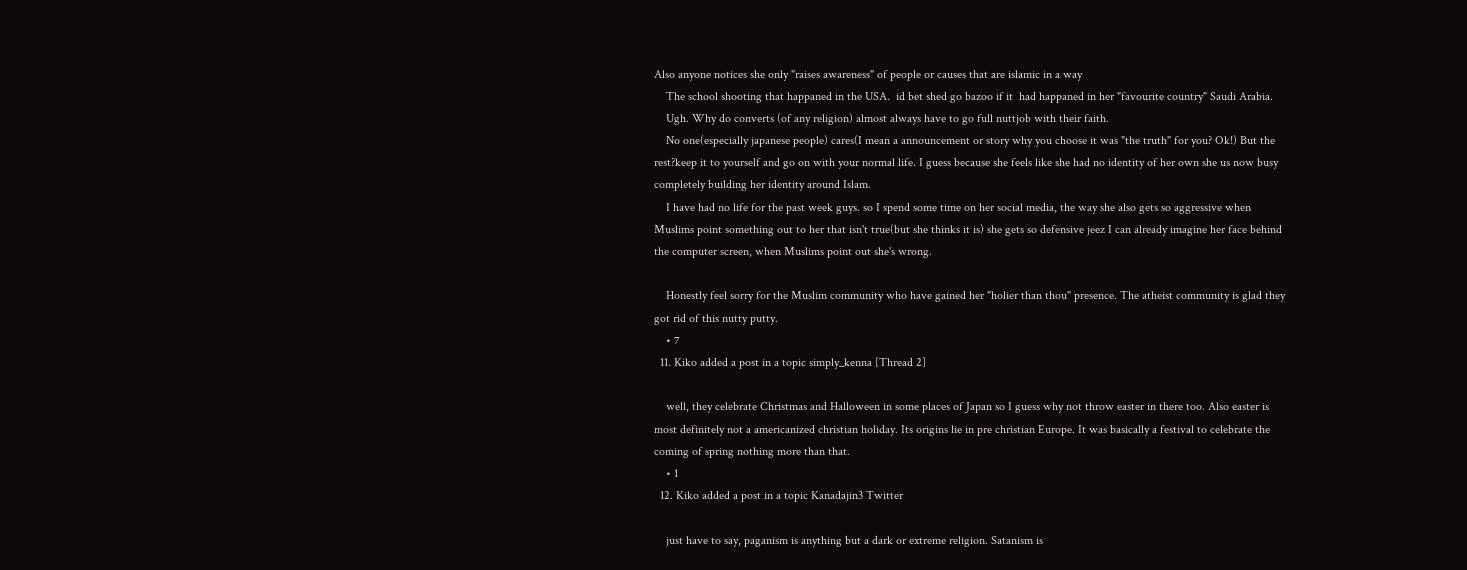Also anyone notices she only "raises awareness" of people or causes that are islamic in a way
    The school shooting that happaned in the USA.  id bet shed go bazoo if it  had happaned in her "favourite country" Saudi Arabia.
    Ugh. Why do converts (of any religion) almost always have to go full nuttjob with their faith.
    No one(especially japanese people) cares(I mean a announcement or story why you choose it was "the truth" for you? Ok!) But the rest?keep it to yourself and go on with your normal life. I guess because she feels like she had no identity of her own she us now busy completely building her identity around Islam.
    I have had no life for the past week guys. so I spend some time on her social media, the way she also gets so aggressive when Muslims point something out to her that isn't true(but she thinks it is) she gets so defensive jeez I can already imagine her face behind the computer screen, when Muslims point out she's wrong.

    Honestly feel sorry for the Muslim community who have gained her "holier than thou" presence. The atheist community is glad they got rid of this nutty putty.
    • 7
  11. Kiko added a post in a topic simply_kenna [Thread 2]

    well, they celebrate Christmas and Halloween in some places of Japan so I guess why not throw easter in there too. Also easter is most definitely not a americanized christian holiday. Its origins lie in pre christian Europe. It was basically a festival to celebrate the coming of spring nothing more than that.
    • 1
  12. Kiko added a post in a topic Kanadajin3 Twitter

    just have to say, paganism is anything but a dark or extreme religion. Satanism is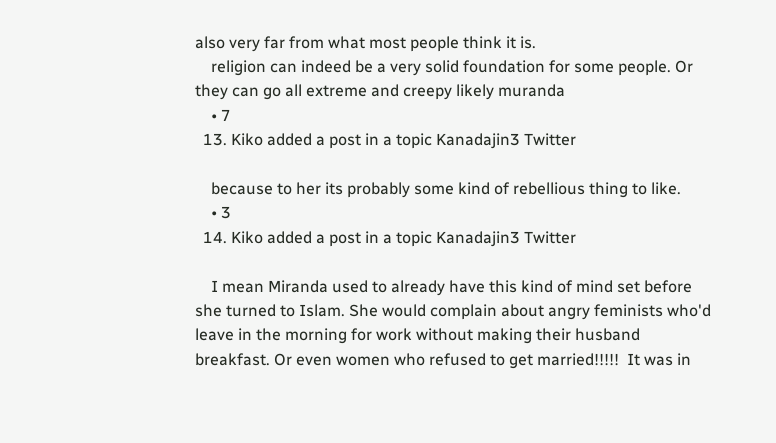also very far from what most people think it is.
    religion can indeed be a very solid foundation for some people. Or they can go all extreme and creepy likely muranda
    • 7
  13. Kiko added a post in a topic Kanadajin3 Twitter

    because to her its probably some kind of rebellious thing to like.
    • 3
  14. Kiko added a post in a topic Kanadajin3 Twitter

    I mean Miranda used to already have this kind of mind set before she turned to Islam. She would complain about angry feminists who'd leave in the morning for work without making their husband breakfast. Or even women who refused to get married!!!!!  It was in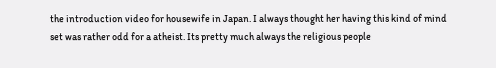the introduction video for housewife in Japan. I always thought her having this kind of mind set was rather odd for a atheist. Its pretty much always the religious people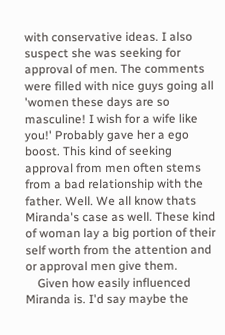with conservative ideas. I also suspect she was seeking for approval of men. The comments were filled with nice guys going all 'women these days are so masculine! I wish for a wife like you!' Probably gave her a ego boost. This kind of seeking approval from men often stems from a bad relationship with the father. Well. We all know thats Miranda's case as well. These kind of woman lay a big portion of their self worth from the attention and or approval men give them.
    Given how easily influenced Miranda is. I'd say maybe the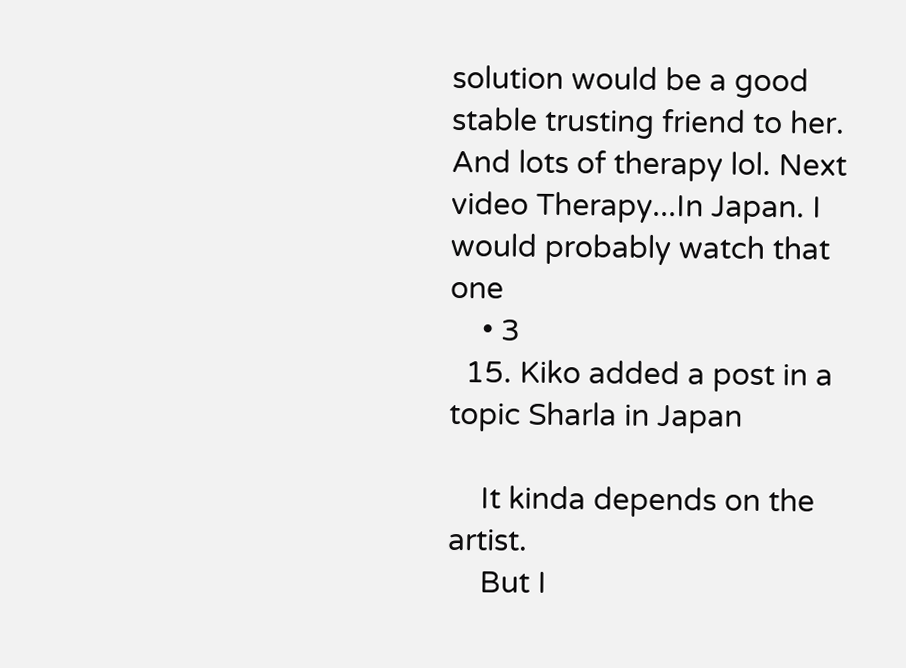solution would be a good stable trusting friend to her. And lots of therapy lol. Next video Therapy...In Japan. I would probably watch that one
    • 3
  15. Kiko added a post in a topic Sharla in Japan

    It kinda depends on the artist.
    But I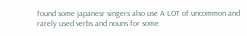found some japanesr singers also use A LOT of uncommon and rarely used verbs and nouns for some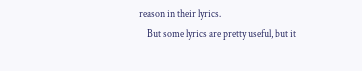reason in their lyrics.
    But some lyrics are pretty useful, but it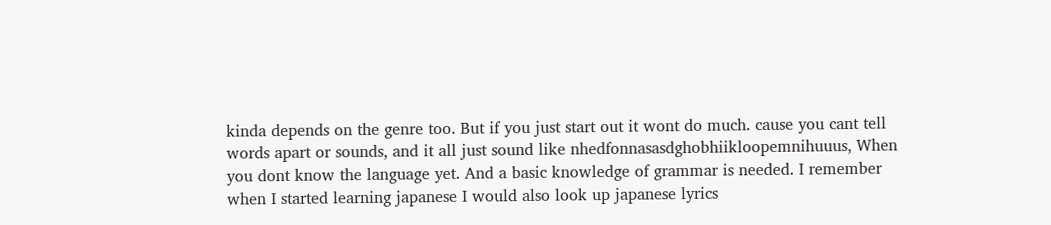kinda depends on the genre too. But if you just start out it wont do much. cause you cant tell words apart or sounds, and it all just sound like nhedfonnasasdghobhiikloopemnihuuus, When you dont know the language yet. And a basic knowledge of grammar is needed. I remember when I started learning japanese I would also look up japanese lyrics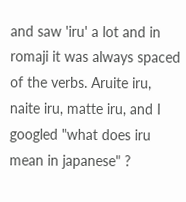and saw 'iru' a lot and in romaji it was always spaced of the verbs. Aruite iru, naite iru, matte iru, and I googled "what does iru mean in japanese" ?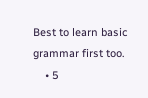Best to learn basic grammar first too.
    • 5